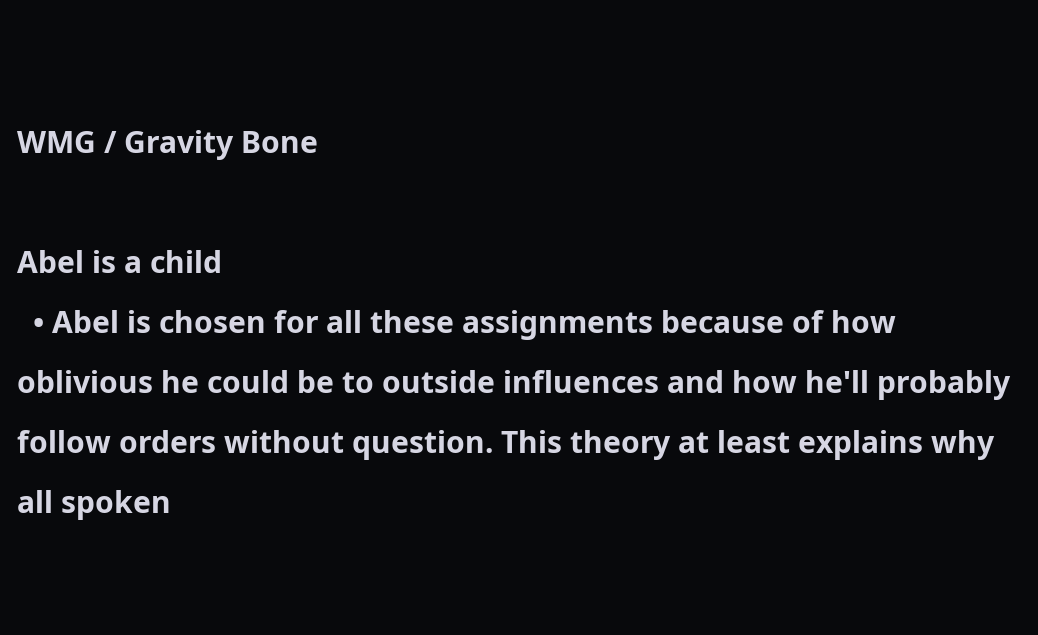WMG / Gravity Bone

Abel is a child
  • Abel is chosen for all these assignments because of how oblivious he could be to outside influences and how he'll probably follow orders without question. This theory at least explains why all spoken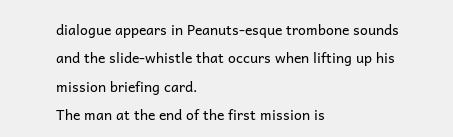dialogue appears in Peanuts-esque trombone sounds and the slide-whistle that occurs when lifting up his mission briefing card.
The man at the end of the first mission is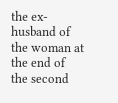the ex-husband of the woman at the end of the second